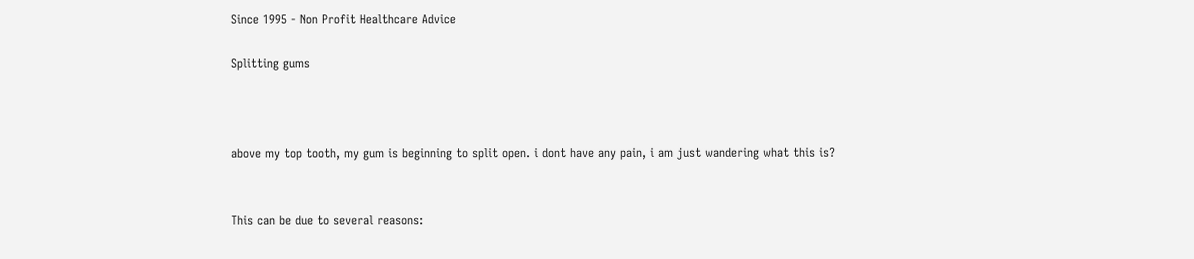Since 1995 - Non Profit Healthcare Advice

Splitting gums



above my top tooth, my gum is beginning to split open. i dont have any pain, i am just wandering what this is?


This can be due to several reasons: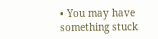• You may have something stuck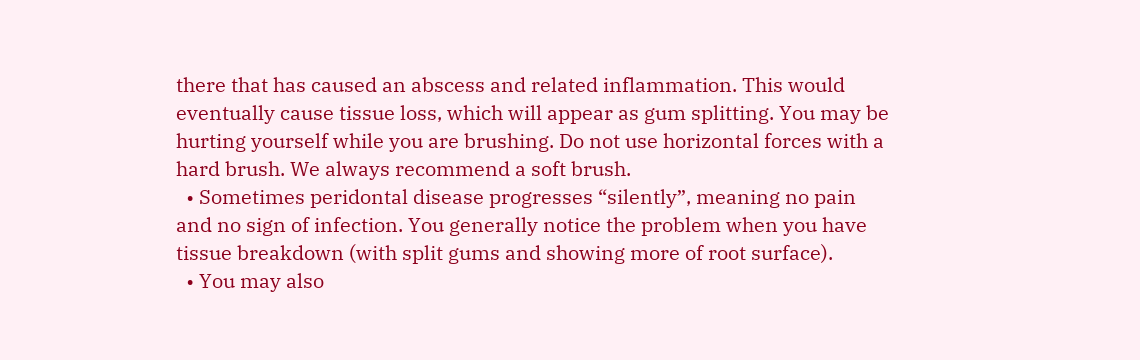there that has caused an abscess and related inflammation. This would eventually cause tissue loss, which will appear as gum splitting. You may be hurting yourself while you are brushing. Do not use horizontal forces with a hard brush. We always recommend a soft brush.
  • Sometimes peridontal disease progresses “silently”, meaning no pain and no sign of infection. You generally notice the problem when you have tissue breakdown (with split gums and showing more of root surface).
  • You may also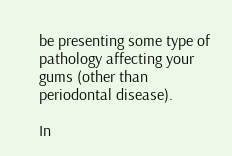be presenting some type of pathology affecting your gums (other than periodontal disease).

In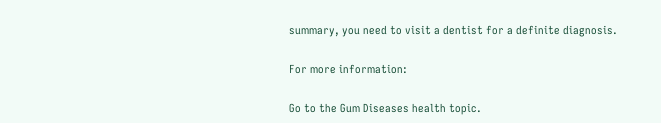summary, you need to visit a dentist for a definite diagnosis.

For more information:

Go to the Gum Diseases health topic.